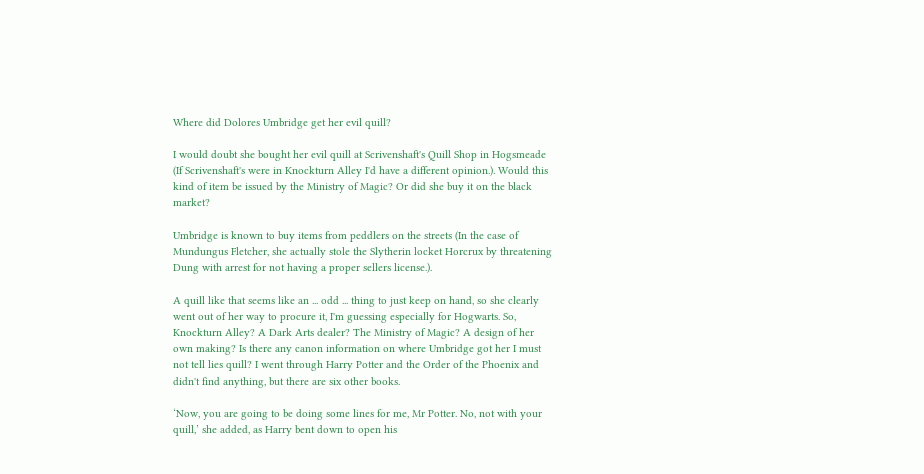Where did Dolores Umbridge get her evil quill?

I would doubt she bought her evil quill at Scrivenshaft's Quill Shop in Hogsmeade (If Scrivenshaft's were in Knockturn Alley I'd have a different opinion.). Would this kind of item be issued by the Ministry of Magic? Or did she buy it on the black market?

Umbridge is known to buy items from peddlers on the streets (In the case of Mundungus Fletcher, she actually stole the Slytherin locket Horcrux by threatening Dung with arrest for not having a proper sellers license.).

A quill like that seems like an ... odd ... thing to just keep on hand, so she clearly went out of her way to procure it, I'm guessing especially for Hogwarts. So, Knockturn Alley? A Dark Arts dealer? The Ministry of Magic? A design of her own making? Is there any canon information on where Umbridge got her I must not tell lies quill? I went through Harry Potter and the Order of the Phoenix and didn't find anything, but there are six other books.

‘Now, you are going to be doing some lines for me, Mr Potter. No, not with your quill,’ she added, as Harry bent down to open his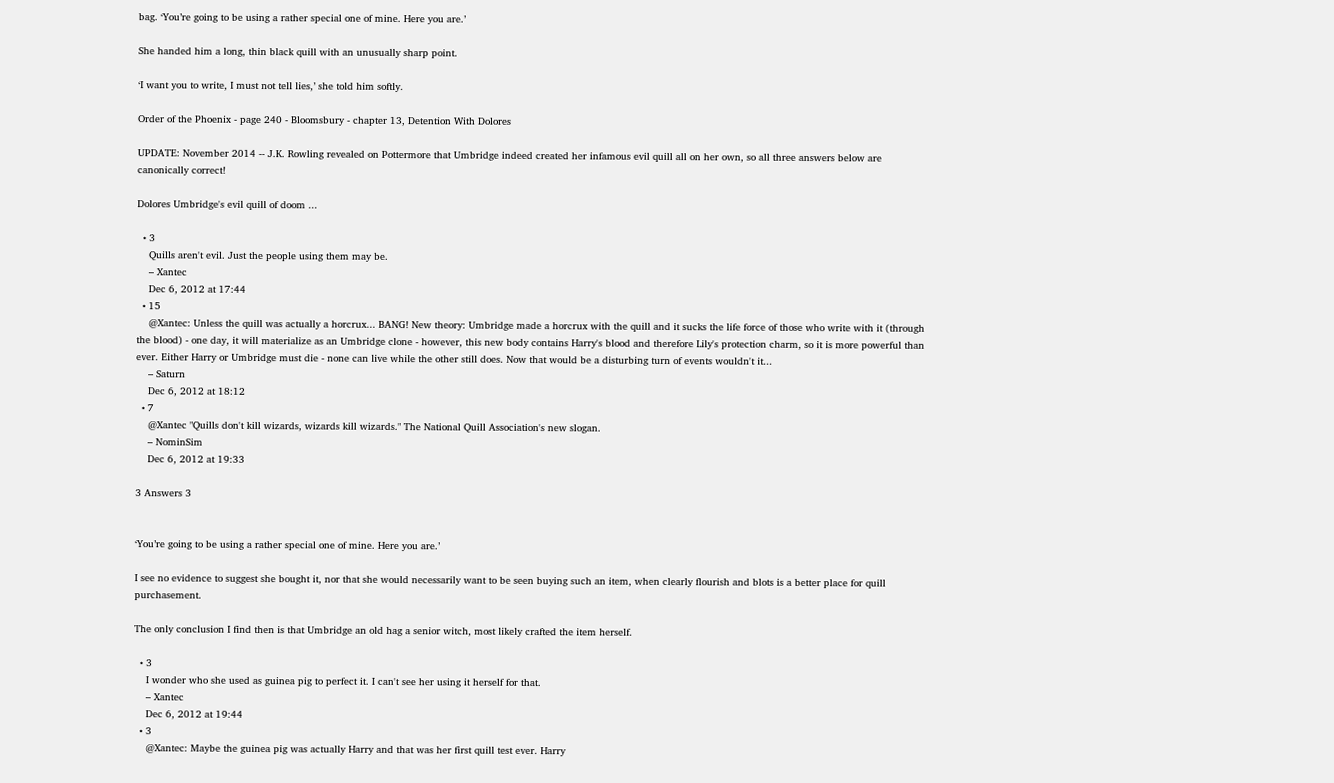bag. ‘You’re going to be using a rather special one of mine. Here you are.’

She handed him a long, thin black quill with an unusually sharp point.

‘I want you to write, I must not tell lies,’ she told him softly.

Order of the Phoenix - page 240 - Bloomsbury - chapter 13, Detention With Dolores

UPDATE: November 2014 -- J.K. Rowling revealed on Pottermore that Umbridge indeed created her infamous evil quill all on her own, so all three answers below are canonically correct!

Dolores Umbridge's evil quill of doom ...

  • 3
    Quills aren't evil. Just the people using them may be.
    – Xantec
    Dec 6, 2012 at 17:44
  • 15
    @Xantec: Unless the quill was actually a horcrux... BANG! New theory: Umbridge made a horcrux with the quill and it sucks the life force of those who write with it (through the blood) - one day, it will materialize as an Umbridge clone - however, this new body contains Harry's blood and therefore Lily's protection charm, so it is more powerful than ever. Either Harry or Umbridge must die - none can live while the other still does. Now that would be a disturbing turn of events wouldn't it...
    – Saturn
    Dec 6, 2012 at 18:12
  • 7
    @Xantec "Quills don't kill wizards, wizards kill wizards." The National Quill Association's new slogan.
    – NominSim
    Dec 6, 2012 at 19:33

3 Answers 3


‘You’re going to be using a rather special one of mine. Here you are.’

I see no evidence to suggest she bought it, nor that she would necessarily want to be seen buying such an item, when clearly flourish and blots is a better place for quill purchasement.

The only conclusion I find then is that Umbridge an old hag a senior witch, most likely crafted the item herself.

  • 3
    I wonder who she used as guinea pig to perfect it. I can't see her using it herself for that.
    – Xantec
    Dec 6, 2012 at 19:44
  • 3
    @Xantec: Maybe the guinea pig was actually Harry and that was her first quill test ever. Harry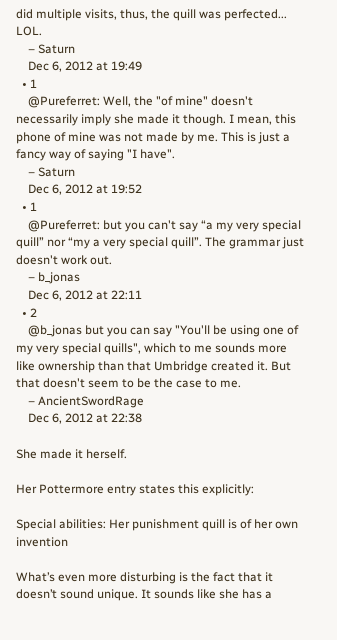did multiple visits, thus, the quill was perfected... LOL.
    – Saturn
    Dec 6, 2012 at 19:49
  • 1
    @Pureferret: Well, the "of mine" doesn't necessarily imply she made it though. I mean, this phone of mine was not made by me. This is just a fancy way of saying "I have".
    – Saturn
    Dec 6, 2012 at 19:52
  • 1
    @Pureferret: but you can't say “a my very special quill” nor “my a very special quill”. The grammar just doesn't work out.
    – b_jonas
    Dec 6, 2012 at 22:11
  • 2
    @b_jonas but you can say "You'll be using one of my very special quills", which to me sounds more like ownership than that Umbridge created it. But that doesn't seem to be the case to me.
    – AncientSwordRage
    Dec 6, 2012 at 22:38

She made it herself.

Her Pottermore entry states this explicitly:

Special abilities: Her punishment quill is of her own invention

What’s even more disturbing is the fact that it doesn’t sound unique. It sounds like she has a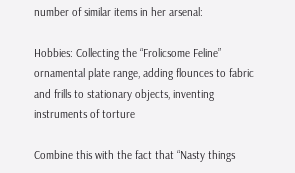number of similar items in her arsenal:

Hobbies: Collecting the “Frolicsome Feline” ornamental plate range, adding flounces to fabric and frills to stationary objects, inventing instruments of torture

Combine this with the fact that “Nasty things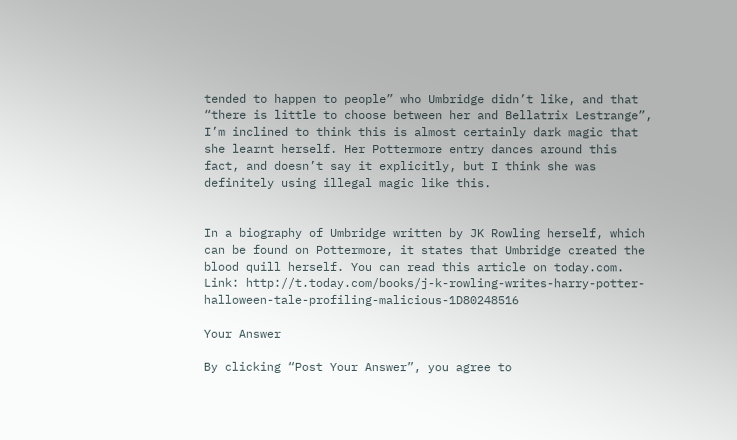tended to happen to people” who Umbridge didn’t like, and that “there is little to choose between her and Bellatrix Lestrange”, I’m inclined to think this is almost certainly dark magic that she learnt herself. Her Pottermore entry dances around this fact, and doesn’t say it explicitly, but I think she was definitely using illegal magic like this.


In a biography of Umbridge written by JK Rowling herself, which can be found on Pottermore, it states that Umbridge created the blood quill herself. You can read this article on today.com. Link: http://t.today.com/books/j-k-rowling-writes-harry-potter-halloween-tale-profiling-malicious-1D80248516

Your Answer

By clicking “Post Your Answer”, you agree to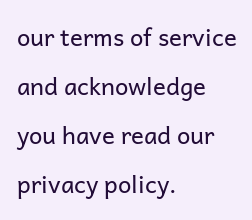our terms of service and acknowledge you have read our privacy policy.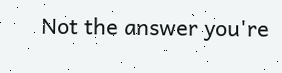Not the answer you're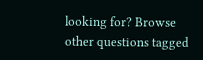looking for? Browse other questions tagged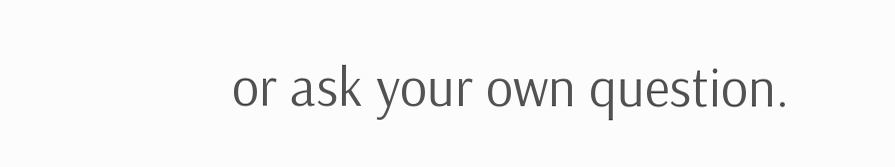or ask your own question.